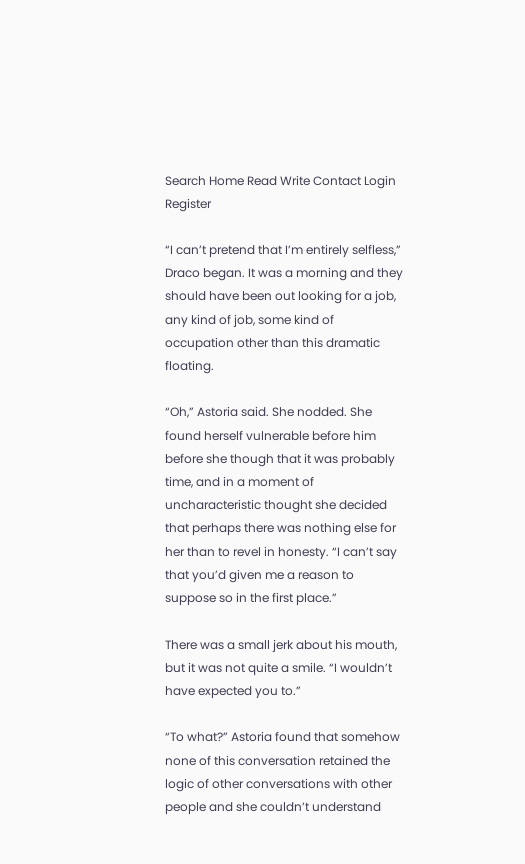Search Home Read Write Contact Login Register

“I can’t pretend that I’m entirely selfless,” Draco began. It was a morning and they should have been out looking for a job, any kind of job, some kind of occupation other than this dramatic floating.

“Oh,” Astoria said. She nodded. She found herself vulnerable before him before she though that it was probably time, and in a moment of uncharacteristic thought she decided that perhaps there was nothing else for her than to revel in honesty. “I can’t say that you’d given me a reason to suppose so in the first place.”

There was a small jerk about his mouth, but it was not quite a smile. “I wouldn’t have expected you to.”

“To what?” Astoria found that somehow none of this conversation retained the logic of other conversations with other people and she couldn’t understand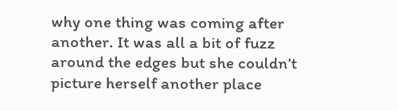why one thing was coming after another. It was all a bit of fuzz around the edges but she couldn’t picture herself another place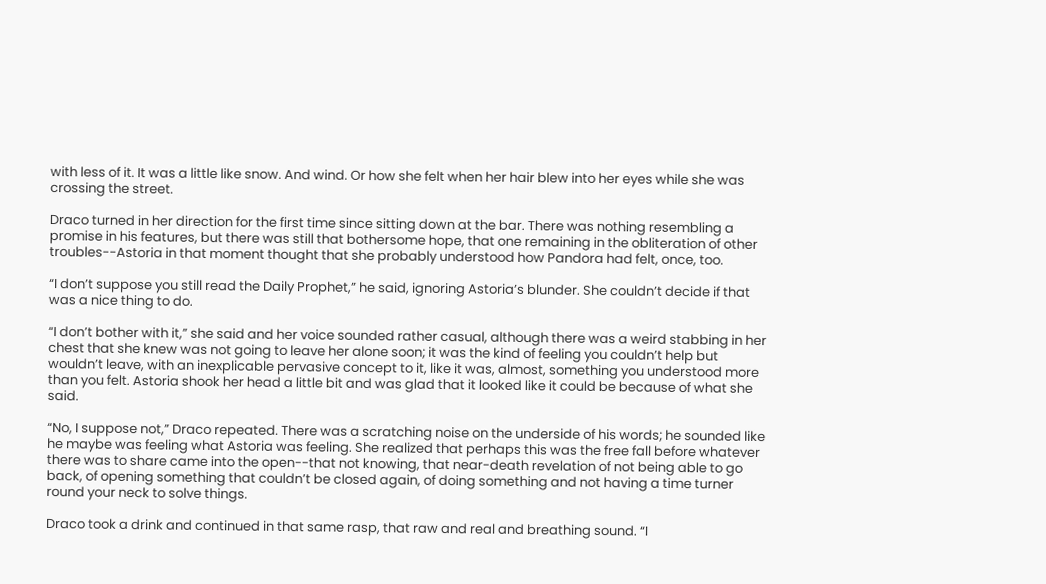with less of it. It was a little like snow. And wind. Or how she felt when her hair blew into her eyes while she was crossing the street.

Draco turned in her direction for the first time since sitting down at the bar. There was nothing resembling a promise in his features, but there was still that bothersome hope, that one remaining in the obliteration of other troubles--Astoria in that moment thought that she probably understood how Pandora had felt, once, too.

“I don’t suppose you still read the Daily Prophet,” he said, ignoring Astoria’s blunder. She couldn’t decide if that was a nice thing to do.

“I don’t bother with it,” she said and her voice sounded rather casual, although there was a weird stabbing in her chest that she knew was not going to leave her alone soon; it was the kind of feeling you couldn’t help but wouldn’t leave, with an inexplicable pervasive concept to it, like it was, almost, something you understood more than you felt. Astoria shook her head a little bit and was glad that it looked like it could be because of what she said.

“No, I suppose not,” Draco repeated. There was a scratching noise on the underside of his words; he sounded like he maybe was feeling what Astoria was feeling. She realized that perhaps this was the free fall before whatever there was to share came into the open--that not knowing, that near-death revelation of not being able to go back, of opening something that couldn’t be closed again, of doing something and not having a time turner round your neck to solve things.

Draco took a drink and continued in that same rasp, that raw and real and breathing sound. “I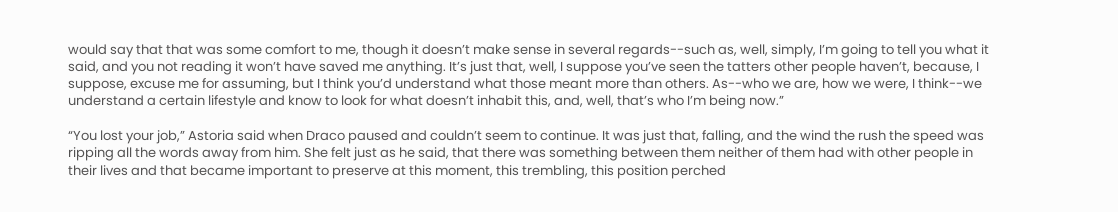would say that that was some comfort to me, though it doesn’t make sense in several regards--such as, well, simply, I’m going to tell you what it said, and you not reading it won’t have saved me anything. It’s just that, well, I suppose you’ve seen the tatters other people haven’t, because, I suppose, excuse me for assuming, but I think you’d understand what those meant more than others. As--who we are, how we were, I think--we understand a certain lifestyle and know to look for what doesn’t inhabit this, and, well, that’s who I’m being now.”

“You lost your job,” Astoria said when Draco paused and couldn’t seem to continue. It was just that, falling, and the wind the rush the speed was ripping all the words away from him. She felt just as he said, that there was something between them neither of them had with other people in their lives and that became important to preserve at this moment, this trembling, this position perched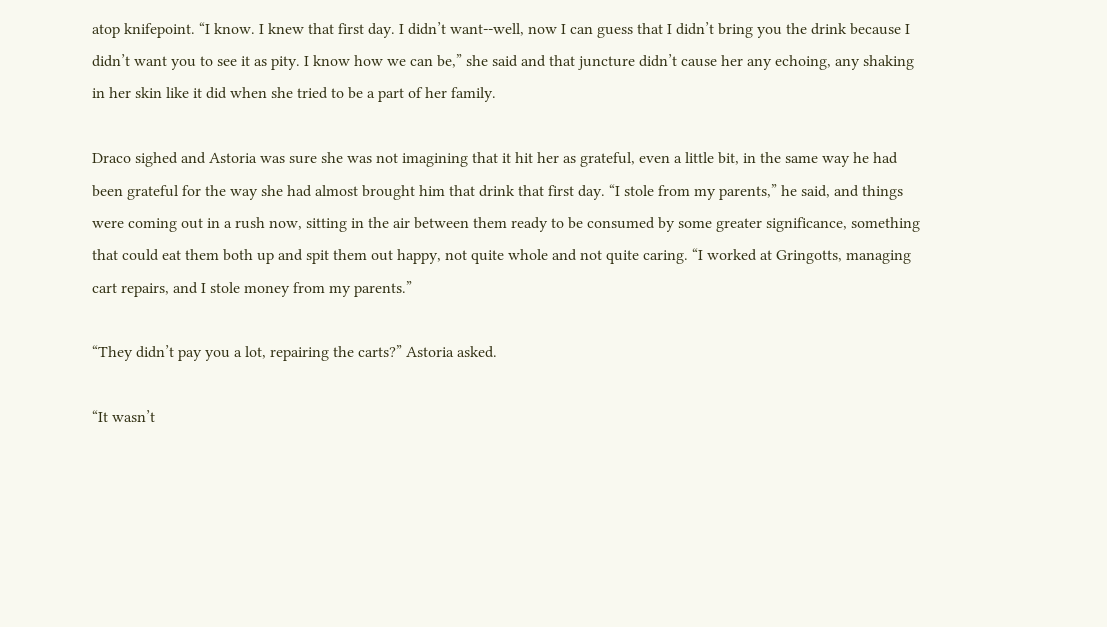atop knifepoint. “I know. I knew that first day. I didn’t want--well, now I can guess that I didn’t bring you the drink because I didn’t want you to see it as pity. I know how we can be,” she said and that juncture didn’t cause her any echoing, any shaking in her skin like it did when she tried to be a part of her family.

Draco sighed and Astoria was sure she was not imagining that it hit her as grateful, even a little bit, in the same way he had been grateful for the way she had almost brought him that drink that first day. “I stole from my parents,” he said, and things were coming out in a rush now, sitting in the air between them ready to be consumed by some greater significance, something that could eat them both up and spit them out happy, not quite whole and not quite caring. “I worked at Gringotts, managing cart repairs, and I stole money from my parents.”

“They didn’t pay you a lot, repairing the carts?” Astoria asked.

“It wasn’t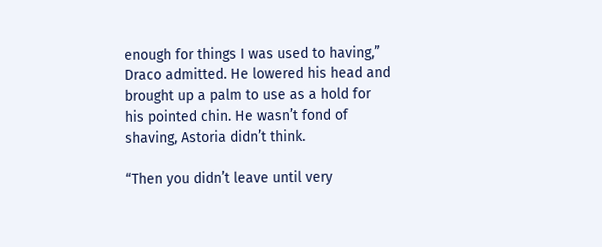enough for things I was used to having,” Draco admitted. He lowered his head and brought up a palm to use as a hold for his pointed chin. He wasn’t fond of shaving, Astoria didn’t think.

“Then you didn’t leave until very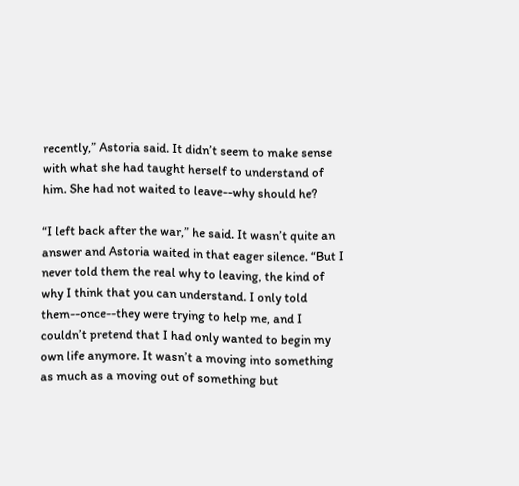recently,” Astoria said. It didn’t seem to make sense with what she had taught herself to understand of him. She had not waited to leave--why should he?

“I left back after the war,” he said. It wasn’t quite an answer and Astoria waited in that eager silence. “But I never told them the real why to leaving, the kind of why I think that you can understand. I only told them--once--they were trying to help me, and I couldn’t pretend that I had only wanted to begin my own life anymore. It wasn’t a moving into something as much as a moving out of something but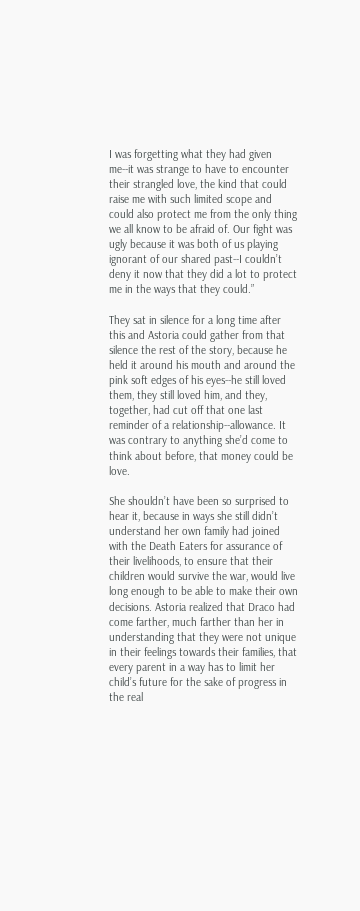I was forgetting what they had given me--it was strange to have to encounter their strangled love, the kind that could raise me with such limited scope and could also protect me from the only thing we all know to be afraid of. Our fight was ugly because it was both of us playing ignorant of our shared past--I couldn’t deny it now that they did a lot to protect me in the ways that they could.”

They sat in silence for a long time after this and Astoria could gather from that silence the rest of the story, because he held it around his mouth and around the pink soft edges of his eyes--he still loved them, they still loved him, and they, together, had cut off that one last reminder of a relationship--allowance. It was contrary to anything she’d come to think about before, that money could be love.

She shouldn’t have been so surprised to hear it, because in ways she still didn’t understand her own family had joined with the Death Eaters for assurance of their livelihoods, to ensure that their children would survive the war, would live long enough to be able to make their own decisions. Astoria realized that Draco had come farther, much farther than her in understanding that they were not unique in their feelings towards their families, that every parent in a way has to limit her child’s future for the sake of progress in the real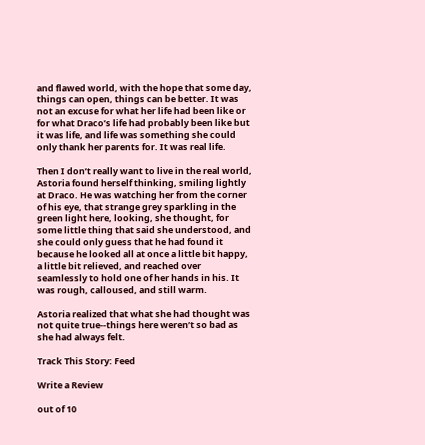and flawed world, with the hope that some day, things can open, things can be better. It was not an excuse for what her life had been like or for what Draco’s life had probably been like but it was life, and life was something she could only thank her parents for. It was real life.

Then I don’t really want to live in the real world, Astoria found herself thinking, smiling lightly at Draco. He was watching her from the corner of his eye, that strange grey sparkling in the green light here, looking, she thought, for some little thing that said she understood, and she could only guess that he had found it because he looked all at once a little bit happy, a little bit relieved, and reached over seamlessly to hold one of her hands in his. It was rough, calloused, and still warm.

Astoria realized that what she had thought was not quite true--things here weren’t so bad as she had always felt.

Track This Story: Feed

Write a Review

out of 10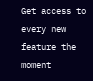Get access to every new feature the moment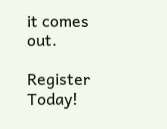it comes out.

Register Today!